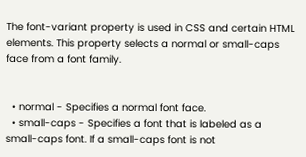The font-variant property is used in CSS and certain HTML elements. This property selects a normal or small-caps face from a font family.


  • normal - Specifies a normal font face.
  • small-caps - Specifies a font that is labeled as a small-caps font. If a small-caps font is not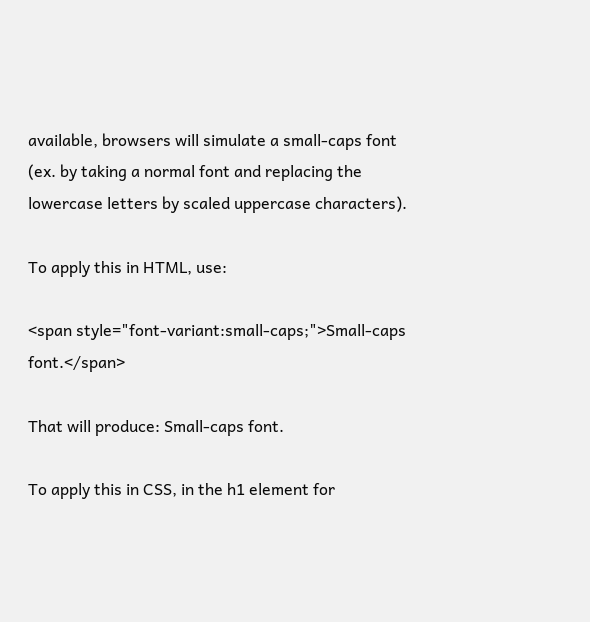available, browsers will simulate a small-caps font (ex. by taking a normal font and replacing the lowercase letters by scaled uppercase characters).

To apply this in HTML, use:

<span style="font-variant:small-caps;">Small-caps font.</span>

That will produce: Small-caps font.

To apply this in CSS, in the h1 element for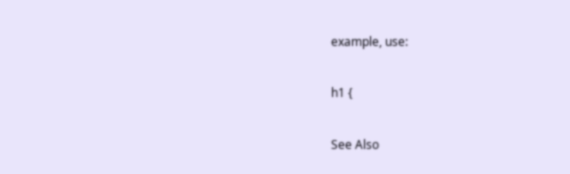example, use:

h1 {

See Also